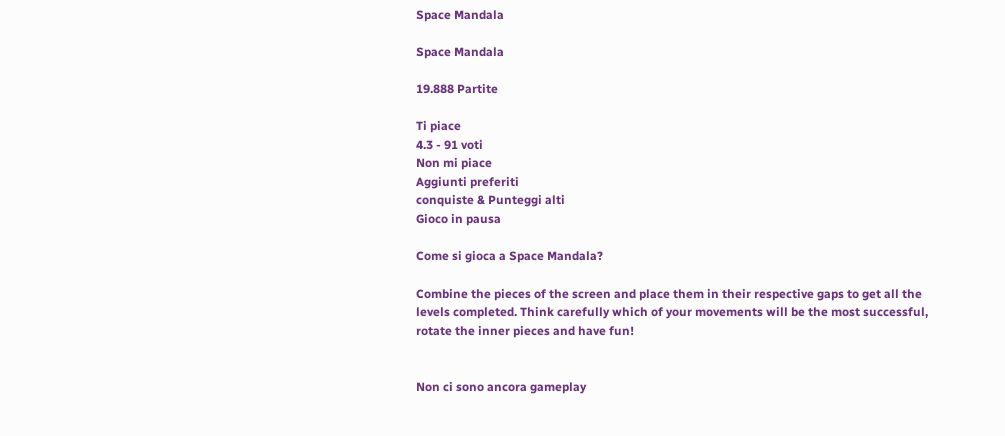Space Mandala

Space Mandala

19.888 Partite

Ti piace
4.3 - 91 voti
Non mi piace
Aggiunti preferiti
conquiste & Punteggi alti
Gioco in pausa

Come si gioca a Space Mandala?

Combine the pieces of the screen and place them in their respective gaps to get all the levels completed. Think carefully which of your movements will be the most successful, rotate the inner pieces and have fun!


Non ci sono ancora gameplay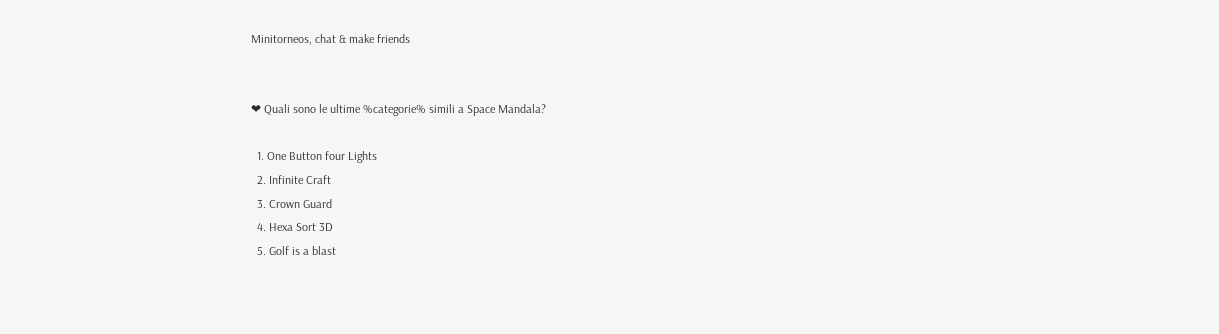Minitorneos, chat & make friends


❤ Quali sono le ultime %categorie% simili a Space Mandala?

  1. One Button four Lights
  2. Infinite Craft
  3. Crown Guard
  4. Hexa Sort 3D
  5. Golf is a blast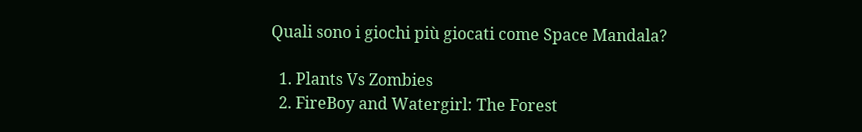Quali sono i giochi più giocati come Space Mandala?

  1. Plants Vs Zombies
  2. FireBoy and Watergirl: The Forest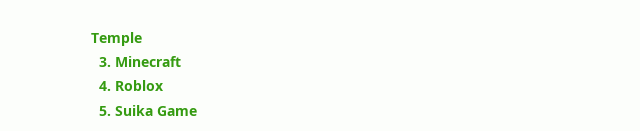Temple
  3. Minecraft
  4. Roblox
  5. Suika Game